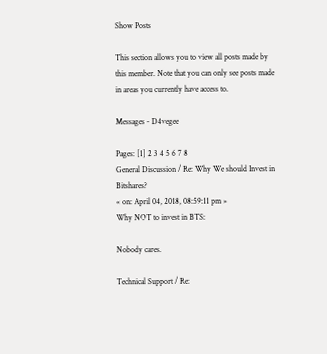Show Posts

This section allows you to view all posts made by this member. Note that you can only see posts made in areas you currently have access to.

Messages - D4vegee

Pages: [1] 2 3 4 5 6 7 8
General Discussion / Re: Why We should Invest in Bitshares?
« on: April 04, 2018, 08:59:11 pm »
Why NOT to invest in BTS:

Nobody cares.

Technical Support / Re: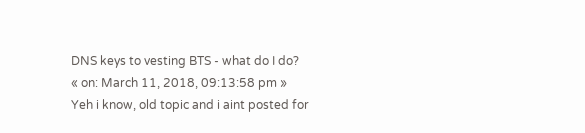DNS keys to vesting BTS - what do I do?
« on: March 11, 2018, 09:13:58 pm »
Yeh i know, old topic and i aint posted for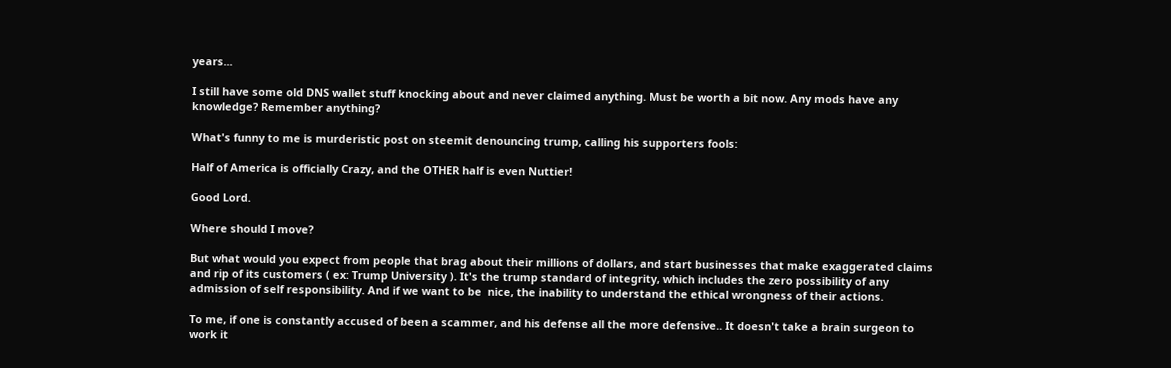years...

I still have some old DNS wallet stuff knocking about and never claimed anything. Must be worth a bit now. Any mods have any knowledge? Remember anything?

What's funny to me is murderistic post on steemit denouncing trump, calling his supporters fools:

Half of America is officially Crazy, and the OTHER half is even Nuttier!

Good Lord.

Where should I move?

But what would you expect from people that brag about their millions of dollars, and start businesses that make exaggerated claims and rip of its customers ( ex: Trump University ). It's the trump standard of integrity, which includes the zero possibility of any admission of self responsibility. And if we want to be  nice, the inability to understand the ethical wrongness of their actions.

To me, if one is constantly accused of been a scammer, and his defense all the more defensive.. It doesn't take a brain surgeon to work it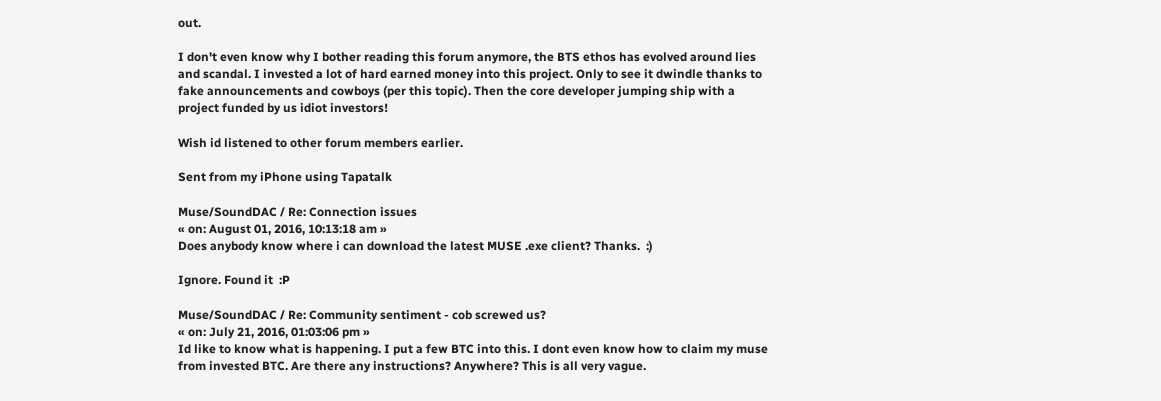out.

I don't even know why I bother reading this forum anymore, the BTS ethos has evolved around lies and scandal. I invested a lot of hard earned money into this project. Only to see it dwindle thanks to fake announcements and cowboys (per this topic). Then the core developer jumping ship with a project funded by us idiot investors!

Wish id listened to other forum members earlier.

Sent from my iPhone using Tapatalk

Muse/SoundDAC / Re: Connection issues
« on: August 01, 2016, 10:13:18 am »
Does anybody know where i can download the latest MUSE .exe client? Thanks.  :)

Ignore. Found it  :P

Muse/SoundDAC / Re: Community sentiment - cob screwed us?
« on: July 21, 2016, 01:03:06 pm »
Id like to know what is happening. I put a few BTC into this. I dont even know how to claim my muse from invested BTC. Are there any instructions? Anywhere? This is all very vague.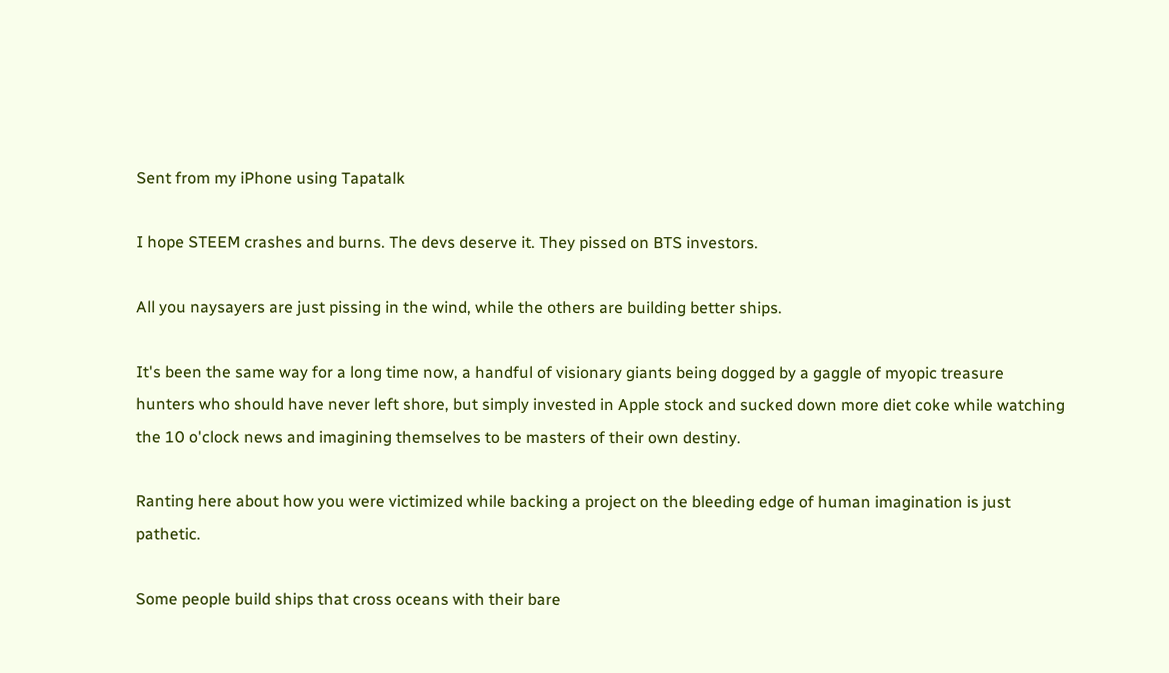Sent from my iPhone using Tapatalk

I hope STEEM crashes and burns. The devs deserve it. They pissed on BTS investors.

All you naysayers are just pissing in the wind, while the others are building better ships.

It's been the same way for a long time now, a handful of visionary giants being dogged by a gaggle of myopic treasure hunters who should have never left shore, but simply invested in Apple stock and sucked down more diet coke while watching the 10 o'clock news and imagining themselves to be masters of their own destiny.

Ranting here about how you were victimized while backing a project on the bleeding edge of human imagination is just pathetic.

Some people build ships that cross oceans with their bare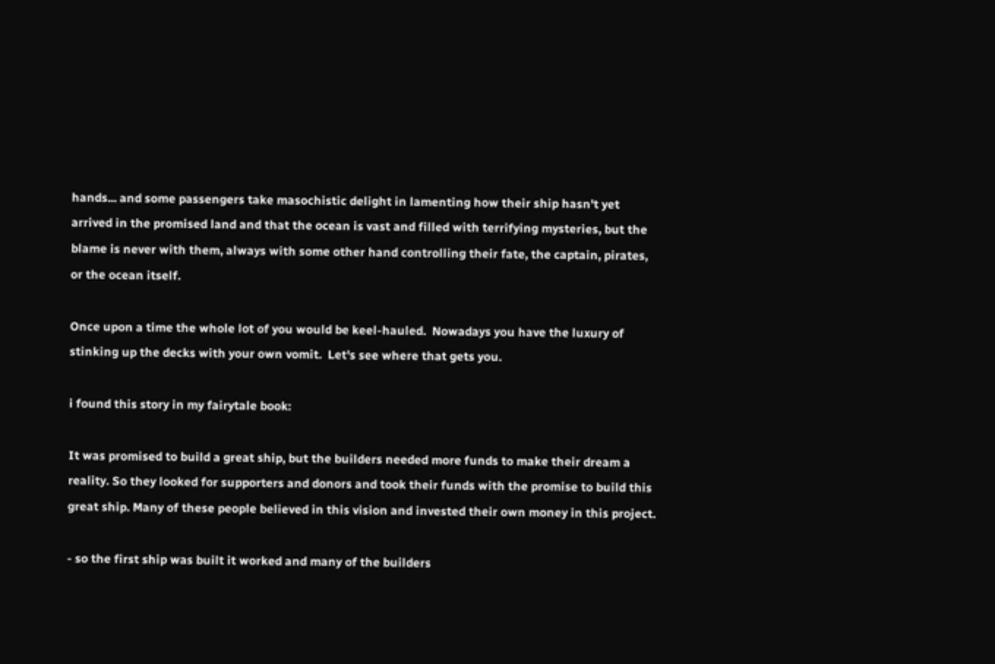hands... and some passengers take masochistic delight in lamenting how their ship hasn't yet arrived in the promised land and that the ocean is vast and filled with terrifying mysteries, but the blame is never with them, always with some other hand controlling their fate, the captain, pirates, or the ocean itself.

Once upon a time the whole lot of you would be keel-hauled.  Nowadays you have the luxury of stinking up the decks with your own vomit.  Let's see where that gets you.

i found this story in my fairytale book:

It was promised to build a great ship, but the builders needed more funds to make their dream a reality. So they looked for supporters and donors and took their funds with the promise to build this great ship. Many of these people believed in this vision and invested their own money in this project.

- so the first ship was built it worked and many of the builders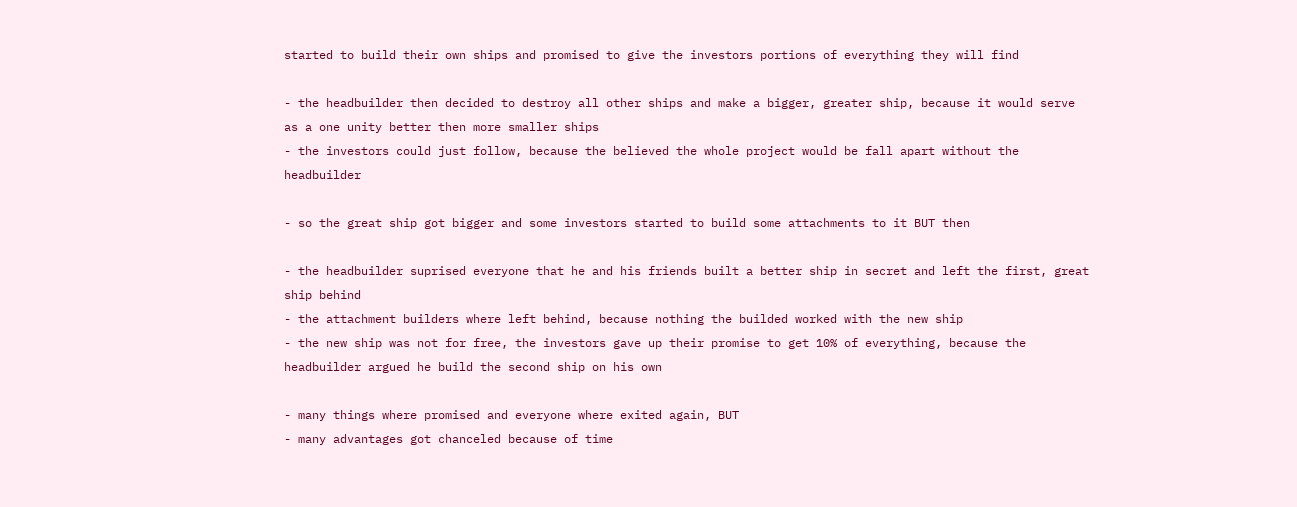started to build their own ships and promised to give the investors portions of everything they will find

- the headbuilder then decided to destroy all other ships and make a bigger, greater ship, because it would serve as a one unity better then more smaller ships
- the investors could just follow, because the believed the whole project would be fall apart without the headbuilder

- so the great ship got bigger and some investors started to build some attachments to it BUT then

- the headbuilder suprised everyone that he and his friends built a better ship in secret and left the first, great ship behind
- the attachment builders where left behind, because nothing the builded worked with the new ship
- the new ship was not for free, the investors gave up their promise to get 10% of everything, because the headbuilder argued he build the second ship on his own

- many things where promised and everyone where exited again, BUT
- many advantages got chanceled because of time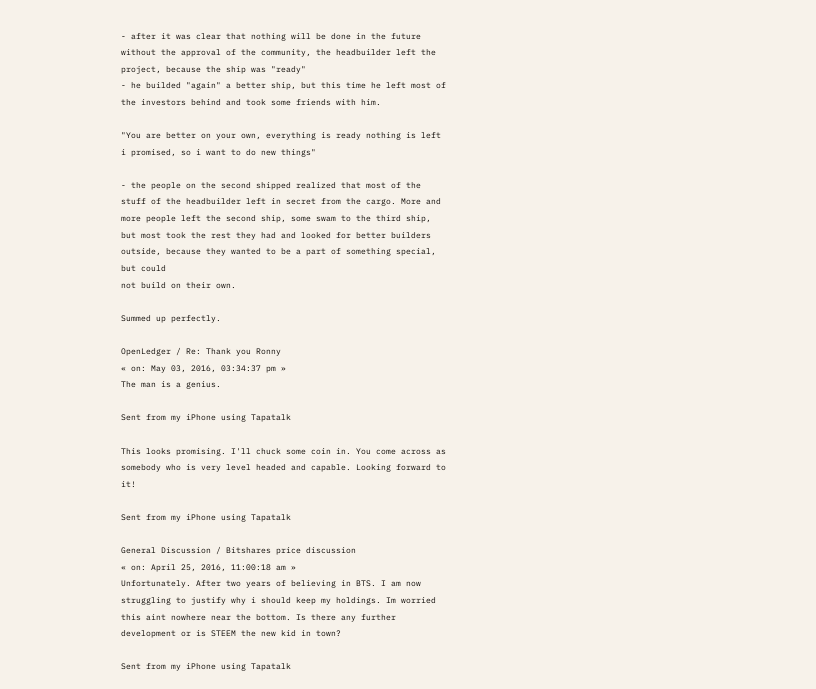- after it was clear that nothing will be done in the future without the approval of the community, the headbuilder left the project, because the ship was "ready"
- he builded "again" a better ship, but this time he left most of the investors behind and took some friends with him.

"You are better on your own, everything is ready nothing is left i promised, so i want to do new things"

- the people on the second shipped realized that most of the stuff of the headbuilder left in secret from the cargo. More and more people left the second ship, some swam to the third ship, but most took the rest they had and looked for better builders outside, because they wanted to be a part of something special, but could
not build on their own.

Summed up perfectly.

OpenLedger / Re: Thank you Ronny
« on: May 03, 2016, 03:34:37 pm »
The man is a genius.

Sent from my iPhone using Tapatalk

This looks promising. I'll chuck some coin in. You come across as somebody who is very level headed and capable. Looking forward to it!

Sent from my iPhone using Tapatalk

General Discussion / Bitshares price discussion
« on: April 25, 2016, 11:00:18 am »
Unfortunately. After two years of believing in BTS. I am now struggling to justify why i should keep my holdings. Im worried this aint nowhere near the bottom. Is there any further development or is STEEM the new kid in town?

Sent from my iPhone using Tapatalk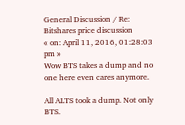General Discussion / Re: Bitshares price discussion
« on: April 11, 2016, 01:28:03 pm »
Wow BTS takes a dump and no one here even cares anymore.

All ALTS took a dump. Not only BTS.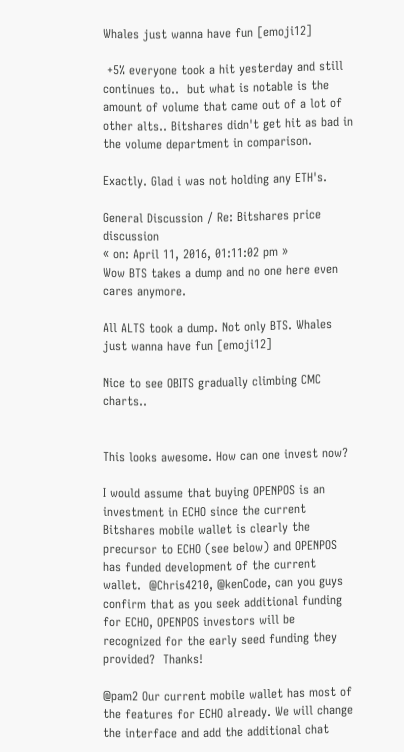Whales just wanna have fun [emoji12]

 +5% everyone took a hit yesterday and still continues to..  but what is notable is the amount of volume that came out of a lot of other alts.. Bitshares didn't get hit as bad in the volume department in comparison.

Exactly. Glad i was not holding any ETH's.

General Discussion / Re: Bitshares price discussion
« on: April 11, 2016, 01:11:02 pm »
Wow BTS takes a dump and no one here even cares anymore.

All ALTS took a dump. Not only BTS. Whales just wanna have fun [emoji12]

Nice to see OBITS gradually climbing CMC charts..


This looks awesome. How can one invest now?

I would assume that buying OPENPOS is an investment in ECHO since the current Bitshares mobile wallet is clearly the precursor to ECHO (see below) and OPENPOS has funded development of the current wallet.  @Chris4210, @kenCode, can you guys confirm that as you seek additional funding for ECHO, OPENPOS investors will be recognized for the early seed funding they provided?  Thanks!

@pam2 Our current mobile wallet has most of the features for ECHO already. We will change the interface and add the additional chat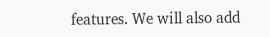features. We will also add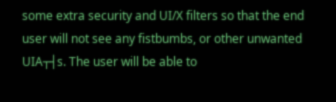some extra security and UI/X filters so that the end user will not see any fistbumbs, or other unwanted UIA┬┤s. The user will be able to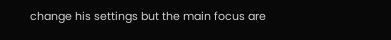change his settings but the main focus are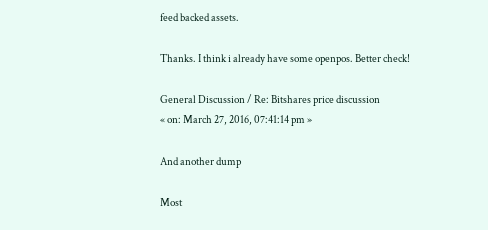feed backed assets.

Thanks. I think i already have some openpos. Better check!

General Discussion / Re: Bitshares price discussion
« on: March 27, 2016, 07:41:14 pm »

And another dump

Most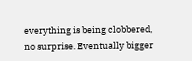everything is being clobbered, no surprise. Eventually bigger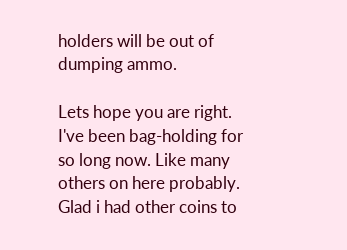holders will be out of dumping ammo.

Lets hope you are right. I've been bag-holding for so long now. Like many others on here probably. Glad i had other coins to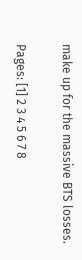make up for the massive BTS losses.

Pages: [1] 2 3 4 5 6 7 8